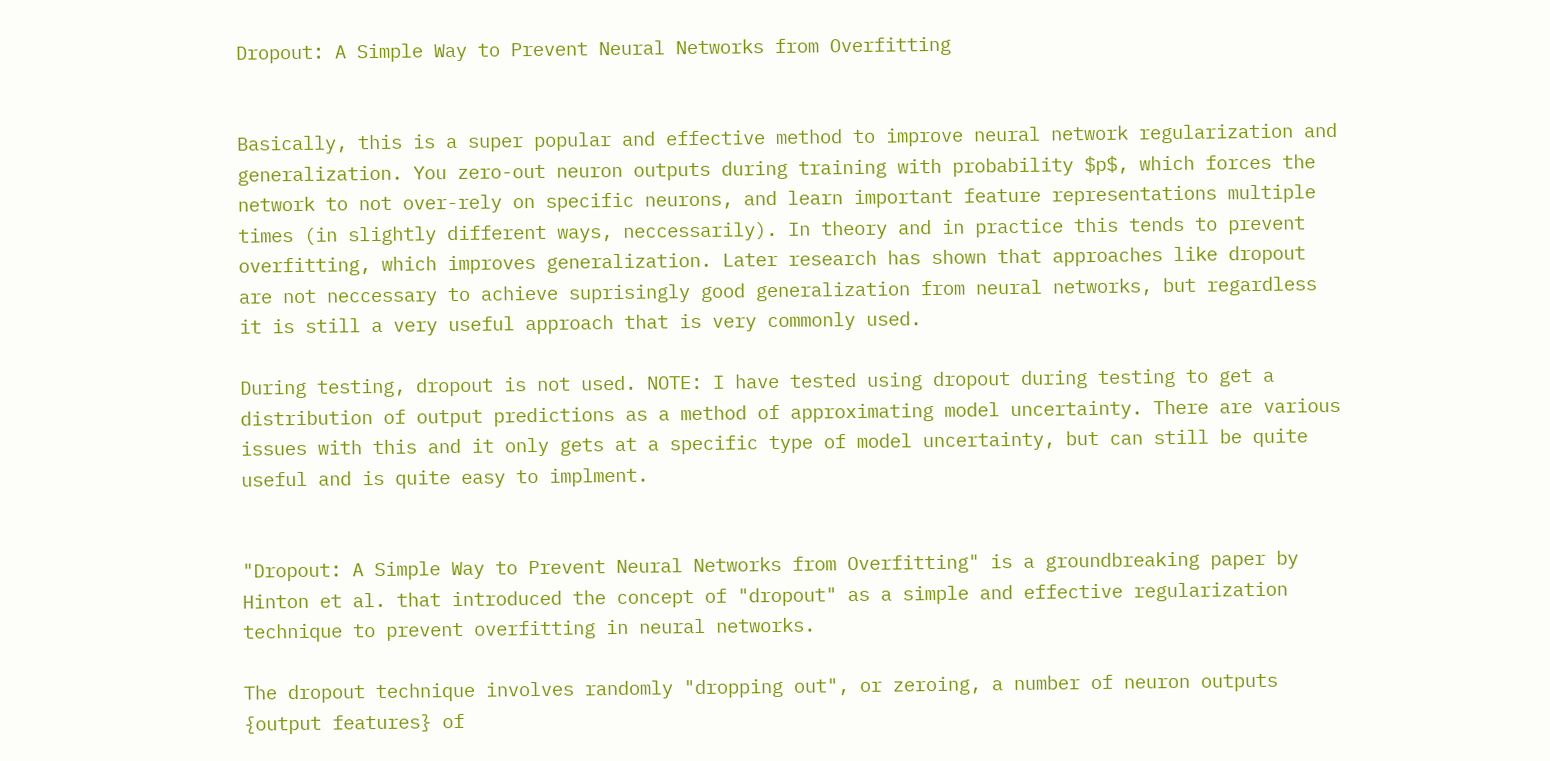Dropout: A Simple Way to Prevent Neural Networks from Overfitting


Basically, this is a super popular and effective method to improve neural network regularization and generalization. You zero-out neuron outputs during training with probability $p$, which forces the network to not over-rely on specific neurons, and learn important feature representations multiple times (in slightly different ways, neccessarily). In theory and in practice this tends to prevent overfitting, which improves generalization. Later research has shown that approaches like dropout are not neccessary to achieve suprisingly good generalization from neural networks, but regardless it is still a very useful approach that is very commonly used.

During testing, dropout is not used. NOTE: I have tested using dropout during testing to get a distribution of output predictions as a method of approximating model uncertainty. There are various issues with this and it only gets at a specific type of model uncertainty, but can still be quite useful and is quite easy to implment.


"Dropout: A Simple Way to Prevent Neural Networks from Overfitting" is a groundbreaking paper by Hinton et al. that introduced the concept of "dropout" as a simple and effective regularization technique to prevent overfitting in neural networks.

The dropout technique involves randomly "dropping out", or zeroing, a number of neuron outputs {output features} of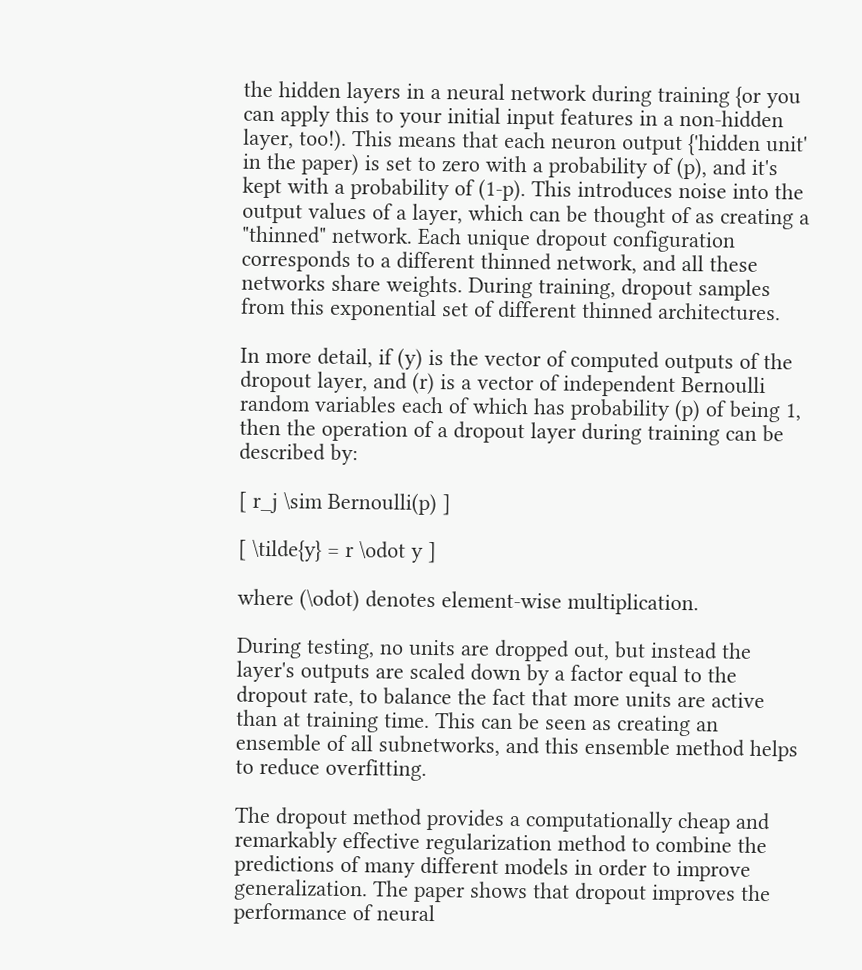the hidden layers in a neural network during training {or you can apply this to your initial input features in a non-hidden layer, too!). This means that each neuron output {'hidden unit' in the paper) is set to zero with a probability of (p), and it's kept with a probability of (1-p). This introduces noise into the output values of a layer, which can be thought of as creating a "thinned" network. Each unique dropout configuration corresponds to a different thinned network, and all these networks share weights. During training, dropout samples from this exponential set of different thinned architectures.

In more detail, if (y) is the vector of computed outputs of the dropout layer, and (r) is a vector of independent Bernoulli random variables each of which has probability (p) of being 1, then the operation of a dropout layer during training can be described by:

[ r_j \sim Bernoulli(p) ]

[ \tilde{y} = r \odot y ]

where (\odot) denotes element-wise multiplication.

During testing, no units are dropped out, but instead the layer's outputs are scaled down by a factor equal to the dropout rate, to balance the fact that more units are active than at training time. This can be seen as creating an ensemble of all subnetworks, and this ensemble method helps to reduce overfitting.

The dropout method provides a computationally cheap and remarkably effective regularization method to combine the predictions of many different models in order to improve generalization. The paper shows that dropout improves the performance of neural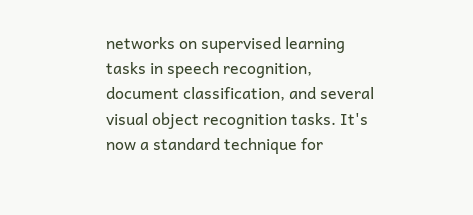networks on supervised learning tasks in speech recognition, document classification, and several visual object recognition tasks. It's now a standard technique for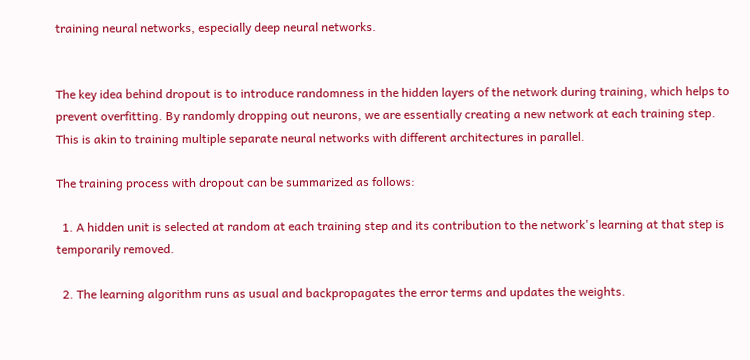training neural networks, especially deep neural networks.


The key idea behind dropout is to introduce randomness in the hidden layers of the network during training, which helps to prevent overfitting. By randomly dropping out neurons, we are essentially creating a new network at each training step. This is akin to training multiple separate neural networks with different architectures in parallel.

The training process with dropout can be summarized as follows:

  1. A hidden unit is selected at random at each training step and its contribution to the network's learning at that step is temporarily removed.

  2. The learning algorithm runs as usual and backpropagates the error terms and updates the weights.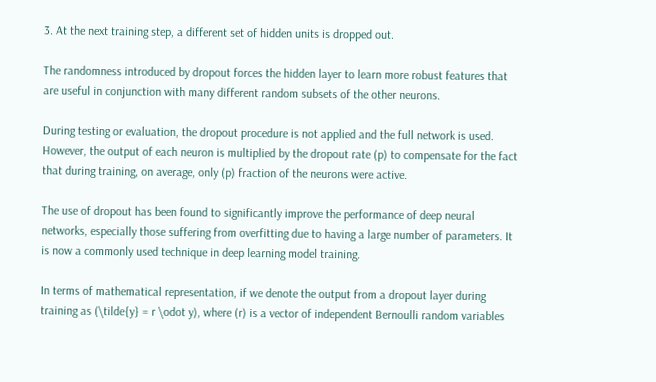3. At the next training step, a different set of hidden units is dropped out.

The randomness introduced by dropout forces the hidden layer to learn more robust features that are useful in conjunction with many different random subsets of the other neurons.

During testing or evaluation, the dropout procedure is not applied and the full network is used. However, the output of each neuron is multiplied by the dropout rate (p) to compensate for the fact that during training, on average, only (p) fraction of the neurons were active.

The use of dropout has been found to significantly improve the performance of deep neural networks, especially those suffering from overfitting due to having a large number of parameters. It is now a commonly used technique in deep learning model training.

In terms of mathematical representation, if we denote the output from a dropout layer during training as (\tilde{y} = r \odot y), where (r) is a vector of independent Bernoulli random variables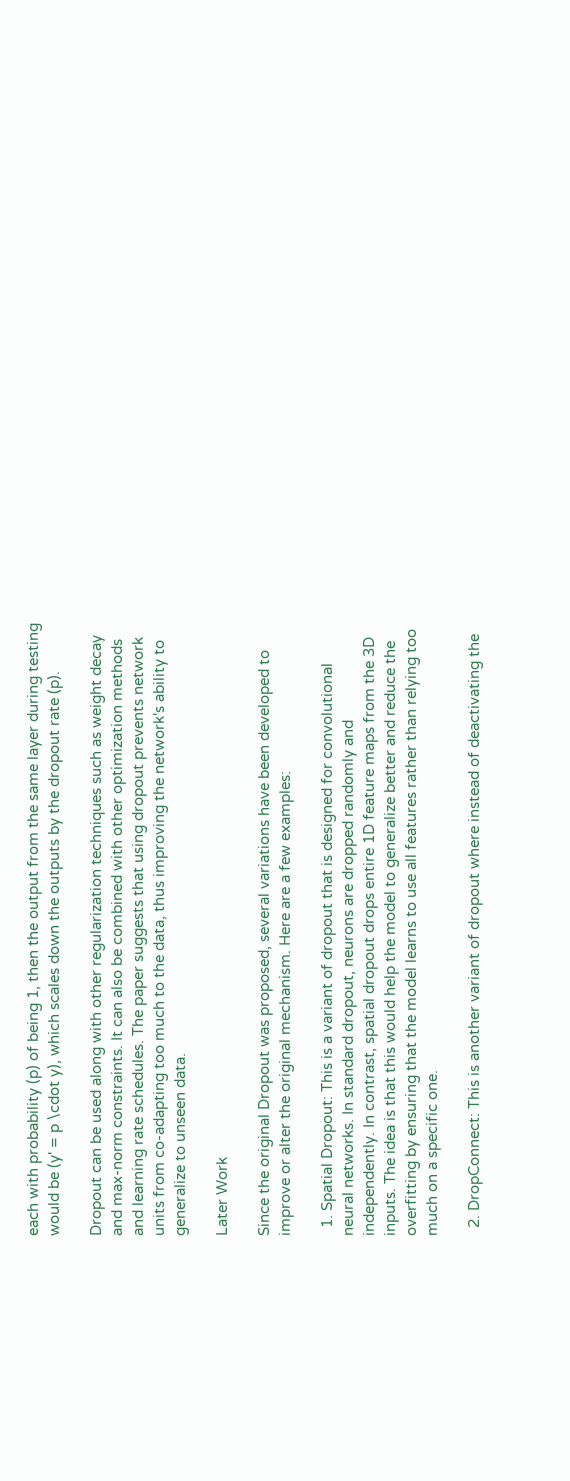each with probability (p) of being 1, then the output from the same layer during testing would be (y' = p \cdot y), which scales down the outputs by the dropout rate (p).

Dropout can be used along with other regularization techniques such as weight decay and max-norm constraints. It can also be combined with other optimization methods and learning rate schedules. The paper suggests that using dropout prevents network units from co-adapting too much to the data, thus improving the network's ability to generalize to unseen data.

Later Work

Since the original Dropout was proposed, several variations have been developed to improve or alter the original mechanism. Here are a few examples:

  1. Spatial Dropout: This is a variant of dropout that is designed for convolutional neural networks. In standard dropout, neurons are dropped randomly and independently. In contrast, spatial dropout drops entire 1D feature maps from the 3D inputs. The idea is that this would help the model to generalize better and reduce the overfitting by ensuring that the model learns to use all features rather than relying too much on a specific one.

  2. DropConnect: This is another variant of dropout where instead of deactivating the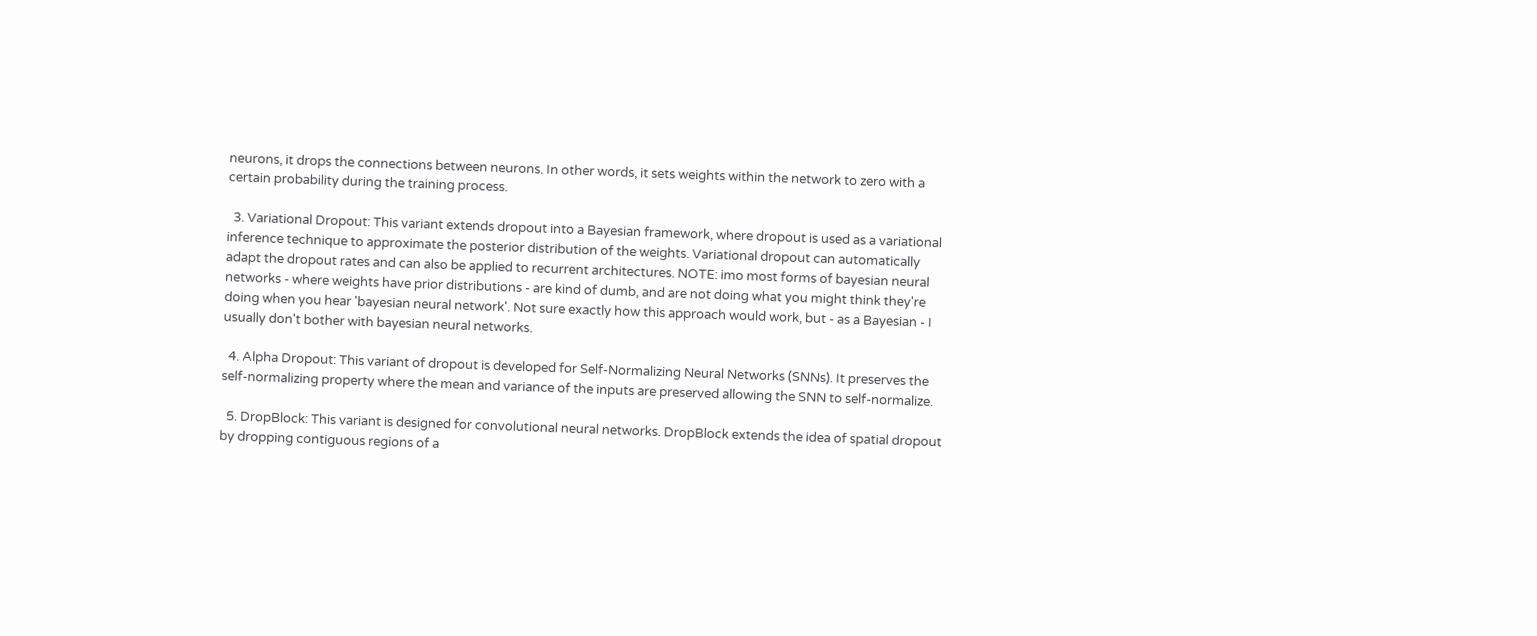neurons, it drops the connections between neurons. In other words, it sets weights within the network to zero with a certain probability during the training process.

  3. Variational Dropout: This variant extends dropout into a Bayesian framework, where dropout is used as a variational inference technique to approximate the posterior distribution of the weights. Variational dropout can automatically adapt the dropout rates and can also be applied to recurrent architectures. NOTE: imo most forms of bayesian neural networks - where weights have prior distributions - are kind of dumb, and are not doing what you might think they're doing when you hear 'bayesian neural network'. Not sure exactly how this approach would work, but - as a Bayesian - I usually don't bother with bayesian neural networks.

  4. Alpha Dropout: This variant of dropout is developed for Self-Normalizing Neural Networks (SNNs). It preserves the self-normalizing property where the mean and variance of the inputs are preserved allowing the SNN to self-normalize.

  5. DropBlock: This variant is designed for convolutional neural networks. DropBlock extends the idea of spatial dropout by dropping contiguous regions of a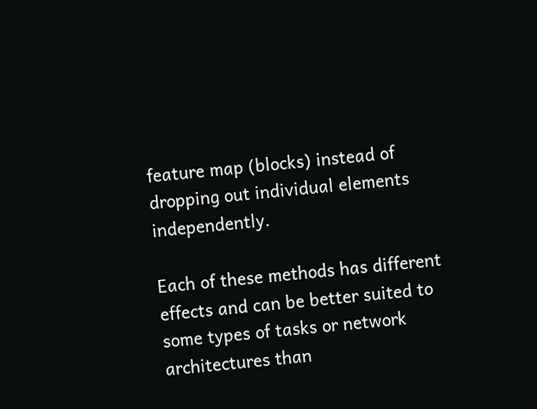feature map (blocks) instead of dropping out individual elements independently.

Each of these methods has different effects and can be better suited to some types of tasks or network architectures than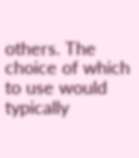others. The choice of which to use would typically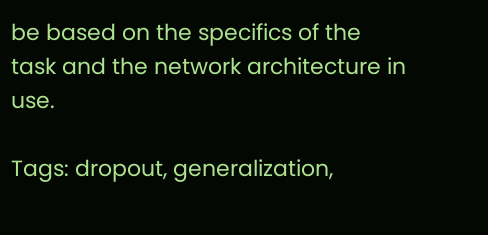be based on the specifics of the task and the network architecture in use.

Tags: dropout, generalization,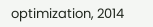optimization, 2014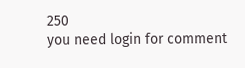250
you need login for comment